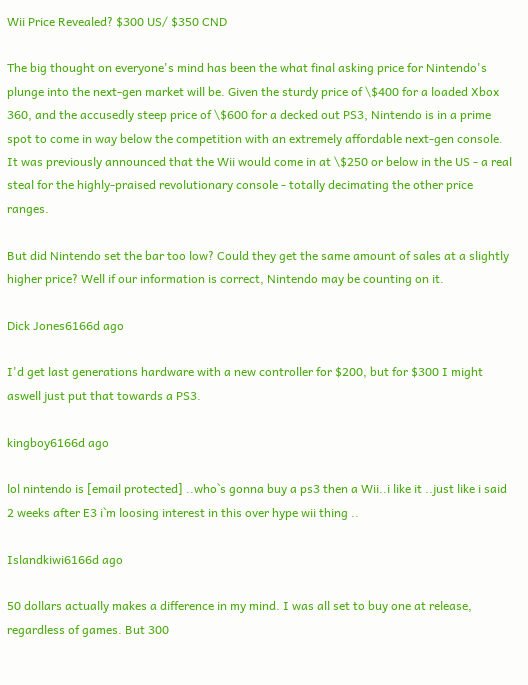Wii Price Revealed? $300 US/ $350 CND

The big thought on everyone's mind has been the what final asking price for Nintendo's plunge into the next-gen market will be. Given the sturdy price of \$400 for a loaded Xbox 360, and the accusedly steep price of \$600 for a decked out PS3, Nintendo is in a prime spot to come in way below the competition with an extremely affordable next-gen console. It was previously announced that the Wii would come in at \$250 or below in the US - a real steal for the highly-praised revolutionary console - totally decimating the other price ranges.

But did Nintendo set the bar too low? Could they get the same amount of sales at a slightly higher price? Well if our information is correct, Nintendo may be counting on it.

Dick Jones6166d ago

I'd get last generations hardware with a new controller for $200, but for $300 I might aswell just put that towards a PS3.

kingboy6166d ago

lol nintendo is [email protected] ..who`s gonna buy a ps3 then a Wii..i like it ..just like i said 2 weeks after E3 i`m loosing interest in this over hype wii thing ..

Islandkiwi6166d ago

50 dollars actually makes a difference in my mind. I was all set to buy one at release, regardless of games. But 300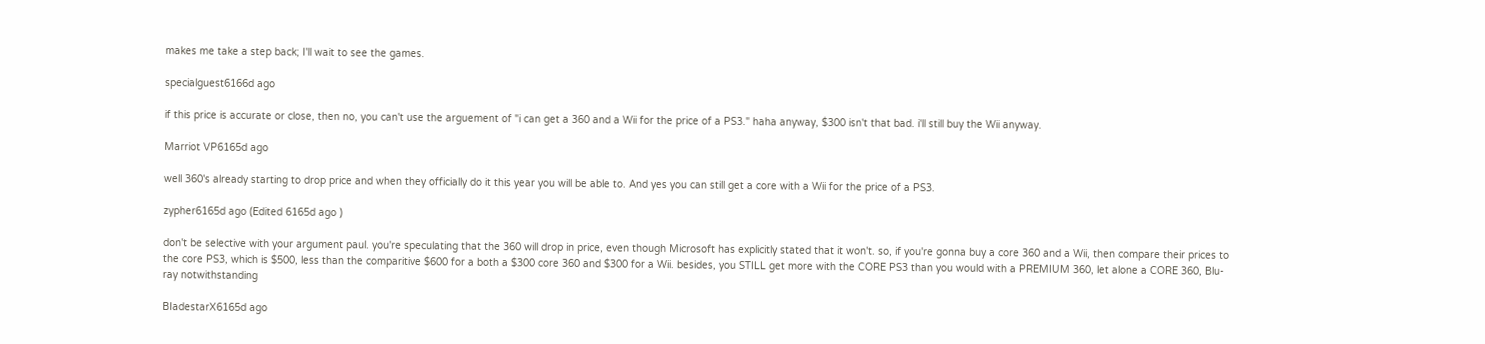makes me take a step back; I'll wait to see the games.

specialguest6166d ago

if this price is accurate or close, then no, you can't use the arguement of "i can get a 360 and a Wii for the price of a PS3." haha anyway, $300 isn't that bad. i'll still buy the Wii anyway.

Marriot VP6165d ago

well 360's already starting to drop price and when they officially do it this year you will be able to. And yes you can still get a core with a Wii for the price of a PS3.

zypher6165d ago (Edited 6165d ago )

don't be selective with your argument paul. you're speculating that the 360 will drop in price, even though Microsoft has explicitly stated that it won't. so, if you're gonna buy a core 360 and a Wii, then compare their prices to the core PS3, which is $500, less than the comparitive $600 for a both a $300 core 360 and $300 for a Wii. besides, you STILL get more with the CORE PS3 than you would with a PREMIUM 360, let alone a CORE 360, Blu-ray notwithstanding

BIadestarX6165d ago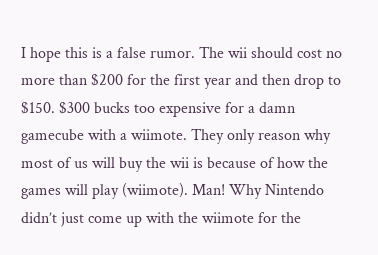I hope this is a false rumor. The wii should cost no more than $200 for the first year and then drop to $150. $300 bucks too expensive for a damn gamecube with a wiimote. They only reason why most of us will buy the wii is because of how the games will play (wiimote). Man! Why Nintendo didn’t just come up with the wiimote for the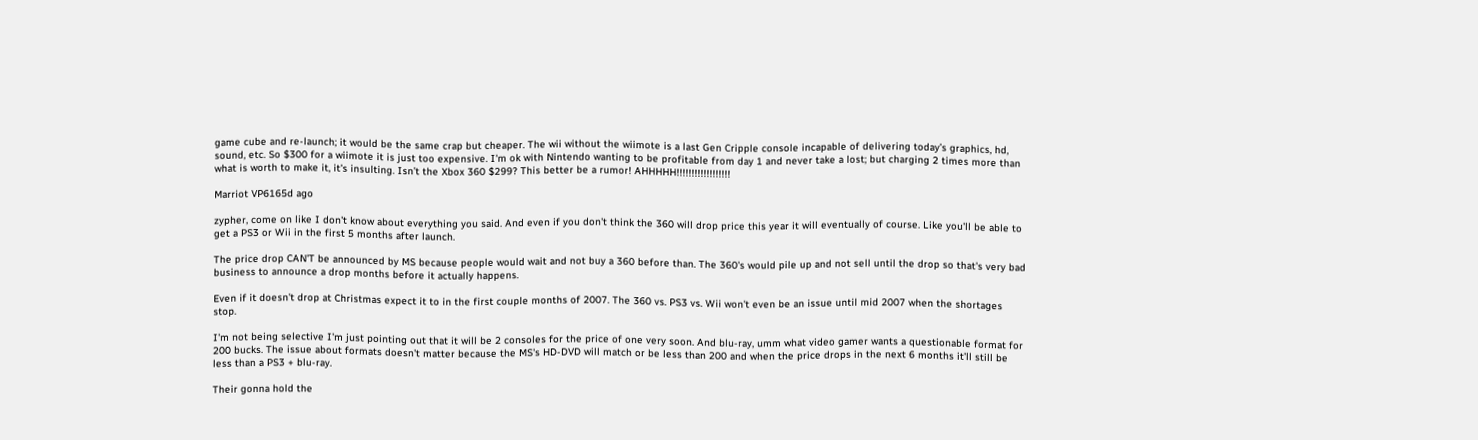game cube and re-launch; it would be the same crap but cheaper. The wii without the wiimote is a last Gen Cripple console incapable of delivering today’s graphics, hd, sound, etc. So $300 for a wiimote it is just too expensive. I'm ok with Nintendo wanting to be profitable from day 1 and never take a lost; but charging 2 times more than what is worth to make it, it's insulting. Isn’t the Xbox 360 $299? This better be a rumor! AHHHHH!!!!!!!!!!!!!!!!!!

Marriot VP6165d ago

zypher, come on like I don't know about everything you said. And even if you don't think the 360 will drop price this year it will eventually of course. Like you'll be able to get a PS3 or Wii in the first 5 months after launch.

The price drop CAN'T be announced by MS because people would wait and not buy a 360 before than. The 360's would pile up and not sell until the drop so that's very bad business to announce a drop months before it actually happens.

Even if it doesn't drop at Christmas expect it to in the first couple months of 2007. The 360 vs. PS3 vs. Wii won't even be an issue until mid 2007 when the shortages stop.

I'm not being selective I'm just pointing out that it will be 2 consoles for the price of one very soon. And blu-ray, umm what video gamer wants a questionable format for 200 bucks. The issue about formats doesn't matter because the MS's HD-DVD will match or be less than 200 and when the price drops in the next 6 months it'll still be less than a PS3 + blu-ray.

Their gonna hold the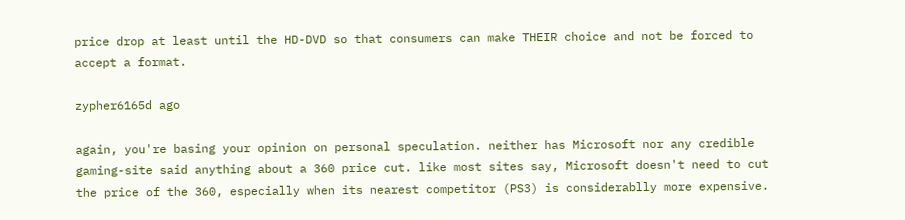price drop at least until the HD-DVD so that consumers can make THEIR choice and not be forced to accept a format.

zypher6165d ago

again, you're basing your opinion on personal speculation. neither has Microsoft nor any credible gaming-site said anything about a 360 price cut. like most sites say, Microsoft doesn't need to cut the price of the 360, especially when its nearest competitor (PS3) is considerablly more expensive.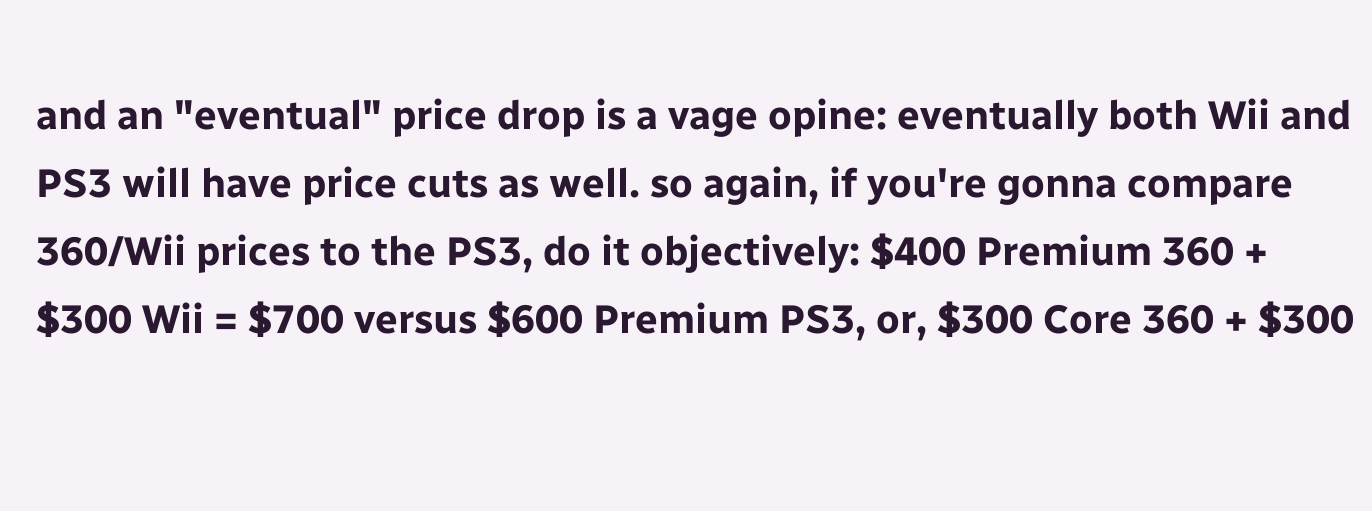and an "eventual" price drop is a vage opine: eventually both Wii and PS3 will have price cuts as well. so again, if you're gonna compare 360/Wii prices to the PS3, do it objectively: $400 Premium 360 + $300 Wii = $700 versus $600 Premium PS3, or, $300 Core 360 + $300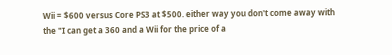Wii = $600 versus Core PS3 at $500. either way you don't come away with the "I can get a 360 and a Wii for the price of a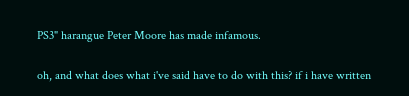PS3" harangue Peter Moore has made infamous.

oh, and what does what i've said have to do with this? if i have written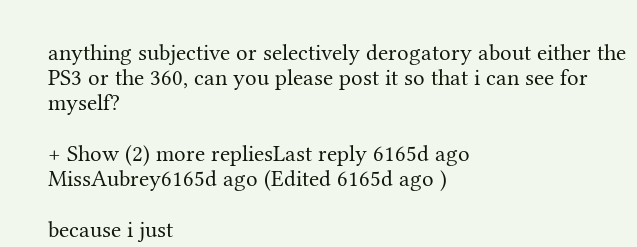anything subjective or selectively derogatory about either the PS3 or the 360, can you please post it so that i can see for myself?

+ Show (2) more repliesLast reply 6165d ago
MissAubrey6165d ago (Edited 6165d ago )

because i just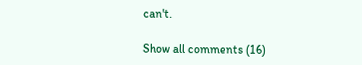can't.

Show all comments (16)